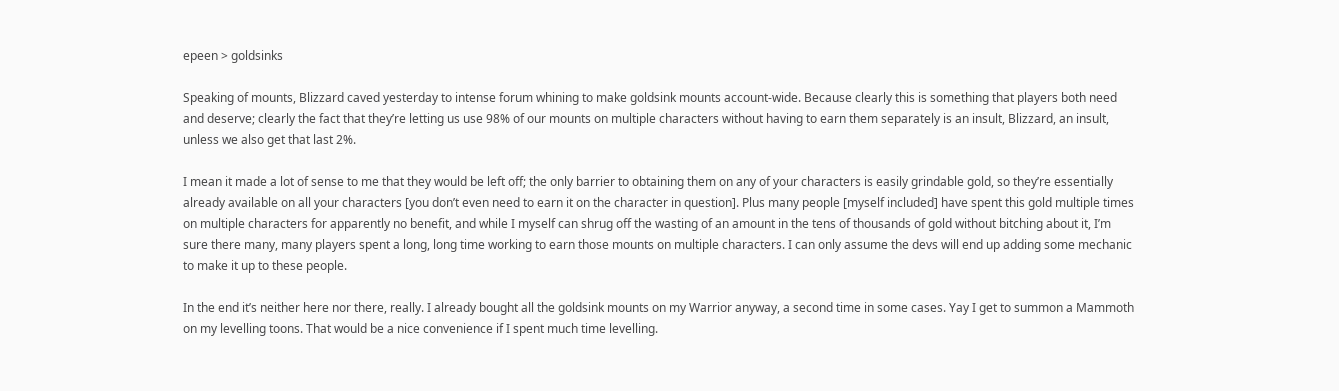epeen > goldsinks

Speaking of mounts, Blizzard caved yesterday to intense forum whining to make goldsink mounts account-wide. Because clearly this is something that players both need and deserve; clearly the fact that they’re letting us use 98% of our mounts on multiple characters without having to earn them separately is an insult, Blizzard, an insult, unless we also get that last 2%.

I mean it made a lot of sense to me that they would be left off; the only barrier to obtaining them on any of your characters is easily grindable gold, so they’re essentially already available on all your characters [you don’t even need to earn it on the character in question]. Plus many people [myself included] have spent this gold multiple times on multiple characters for apparently no benefit, and while I myself can shrug off the wasting of an amount in the tens of thousands of gold without bitching about it, I’m sure there many, many players spent a long, long time working to earn those mounts on multiple characters. I can only assume the devs will end up adding some mechanic to make it up to these people.

In the end it’s neither here nor there, really. I already bought all the goldsink mounts on my Warrior anyway, a second time in some cases. Yay I get to summon a Mammoth on my levelling toons. That would be a nice convenience if I spent much time levelling.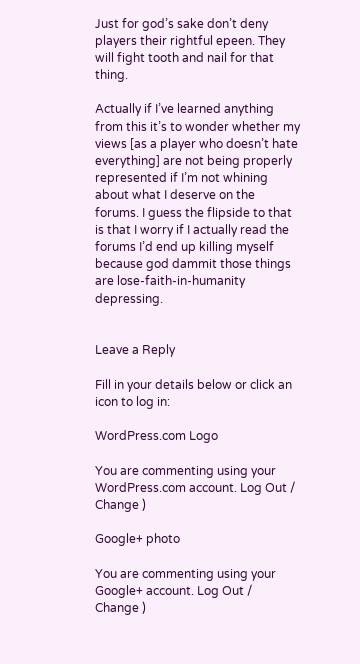Just for god’s sake don’t deny players their rightful epeen. They will fight tooth and nail for that thing.

Actually if I’ve learned anything from this it’s to wonder whether my views [as a player who doesn’t hate everything] are not being properly represented if I’m not whining about what I deserve on the forums. I guess the flipside to that is that I worry if I actually read the forums I’d end up killing myself because god dammit those things are lose-faith-in-humanity depressing.


Leave a Reply

Fill in your details below or click an icon to log in:

WordPress.com Logo

You are commenting using your WordPress.com account. Log Out /  Change )

Google+ photo

You are commenting using your Google+ account. Log Out /  Change )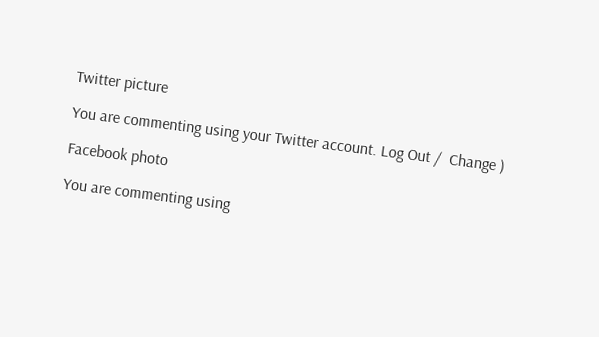Twitter picture

You are commenting using your Twitter account. Log Out /  Change )

Facebook photo

You are commenting using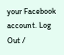your Facebook account. Log Out /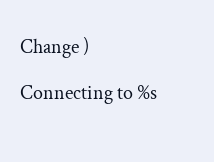Change )

Connecting to %s